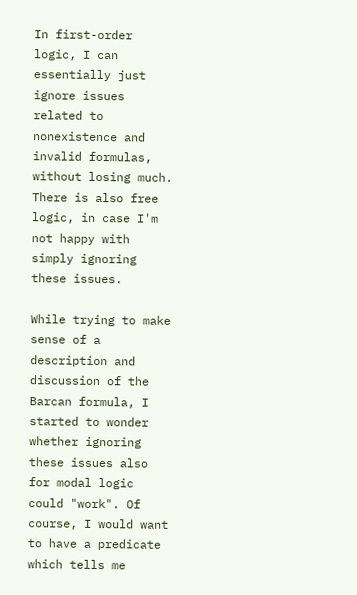In first-order logic, I can essentially just ignore issues related to nonexistence and invalid formulas, without losing much. There is also free logic, in case I'm not happy with simply ignoring these issues.

While trying to make sense of a description and discussion of the Barcan formula, I started to wonder whether ignoring these issues also for modal logic could "work". Of course, I would want to have a predicate which tells me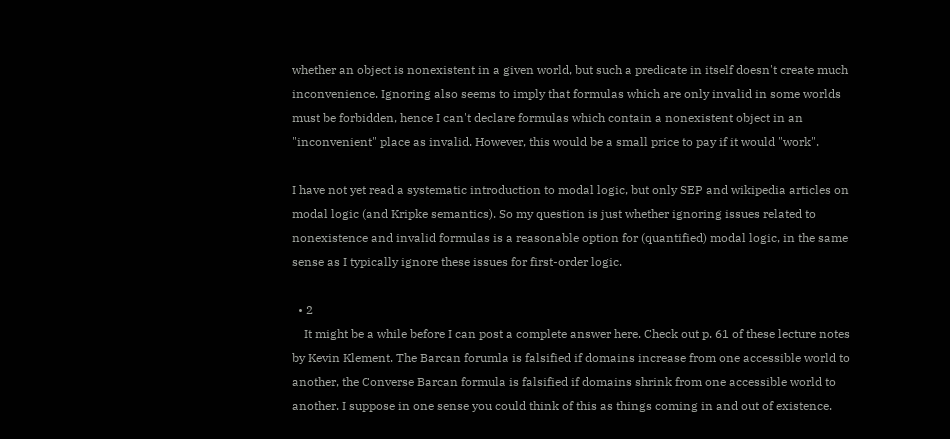whether an object is nonexistent in a given world, but such a predicate in itself doesn't create much inconvenience. Ignoring also seems to imply that formulas which are only invalid in some worlds must be forbidden, hence I can't declare formulas which contain a nonexistent object in an "inconvenient" place as invalid. However, this would be a small price to pay if it would "work".

I have not yet read a systematic introduction to modal logic, but only SEP and wikipedia articles on modal logic (and Kripke semantics). So my question is just whether ignoring issues related to nonexistence and invalid formulas is a reasonable option for (quantified) modal logic, in the same sense as I typically ignore these issues for first-order logic.

  • 2
    It might be a while before I can post a complete answer here. Check out p. 61 of these lecture notes by Kevin Klement. The Barcan forumla is falsified if domains increase from one accessible world to another, the Converse Barcan formula is falsified if domains shrink from one accessible world to another. I suppose in one sense you could think of this as things coming in and out of existence.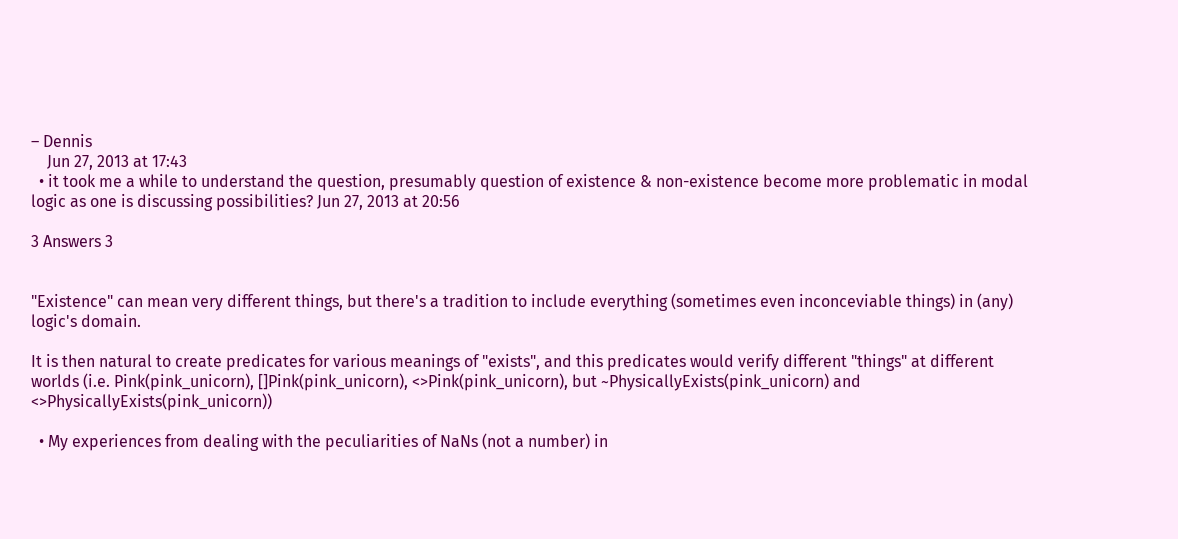– Dennis
    Jun 27, 2013 at 17:43
  • it took me a while to understand the question, presumably question of existence & non-existence become more problematic in modal logic as one is discussing possibilities? Jun 27, 2013 at 20:56

3 Answers 3


"Existence" can mean very different things, but there's a tradition to include everything (sometimes even inconceviable things) in (any) logic's domain.

It is then natural to create predicates for various meanings of "exists", and this predicates would verify different "things" at different worlds (i.e. Pink(pink_unicorn), []Pink(pink_unicorn), <>Pink(pink_unicorn), but ~PhysicallyExists(pink_unicorn) and <>PhysicallyExists(pink_unicorn))

  • My experiences from dealing with the peculiarities of NaNs (not a number) in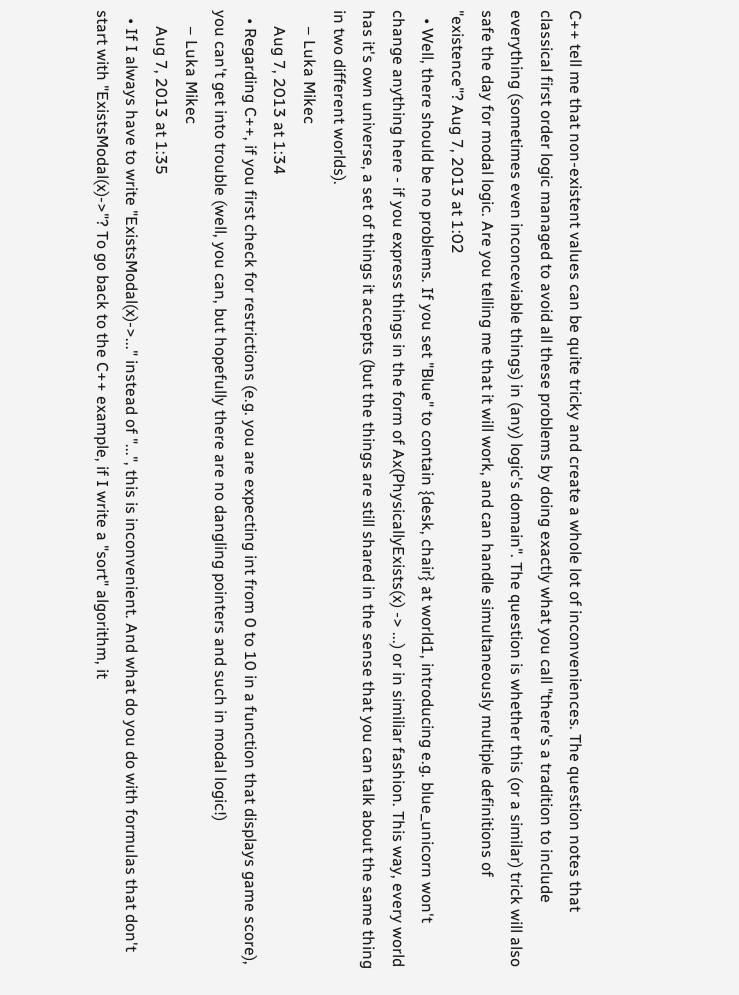C++ tell me that non-existent values can be quite tricky and create a whole lot of inconveniences. The question notes that classical first order logic managed to avoid all these problems by doing exactly what you call "there's a tradition to include everything (sometimes even inconceviable things) in (any) logic's domain". The question is whether this (or a similar) trick will also safe the day for modal logic. Are you telling me that it will work, and can handle simultaneously multiple definitions of "existence"? Aug 7, 2013 at 1:02
  • Well, there should be no problems. If you set "Blue" to contain {desk, chair} at world1, introducing e.g. blue_unicorn won't change anything here - if you express things in the form of Ax(PhysicallyExists(x) -> ...) or in similiar fashion. This way, every world has it's own universe, a set of things it accepts (but the things are still shared in the sense that you can talk about the same thing in two different worlds).
    – Luka Mikec
    Aug 7, 2013 at 1:34
  • Regarding C++, if you first check for restrictions (e.g. you are expecting int from 0 to 10 in a function that displays game score), you can't get into trouble (well, you can, but hopefully there are no dangling pointers and such in modal logic!)
    – Luka Mikec
    Aug 7, 2013 at 1:35
  • If I always have to write "ExistsModal(x)->..." instead of "...", this is inconvenient. And what do you do with formulas that don't start with "ExistsModal(x)->"? To go back to the C++ example, if I write a "sort" algorithm, it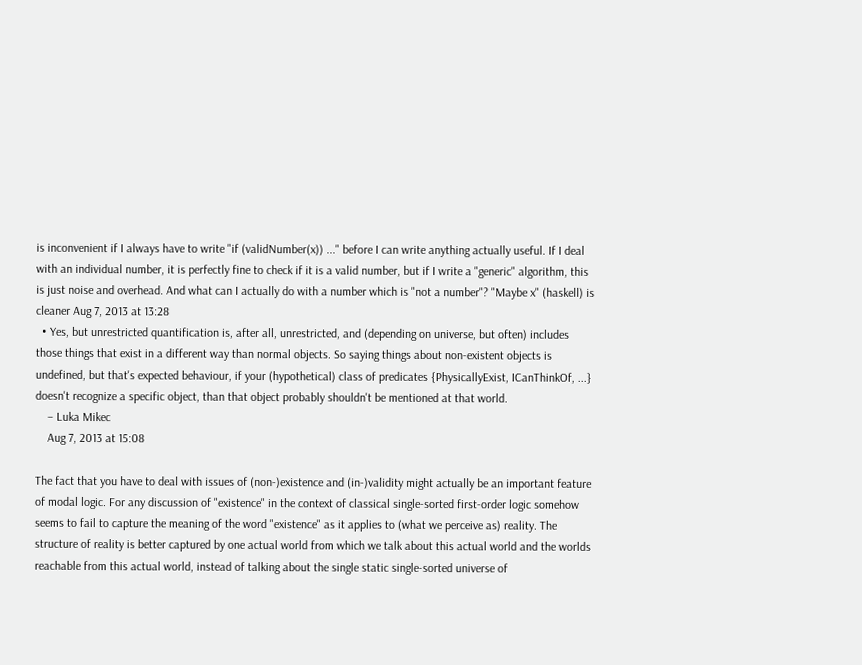is inconvenient if I always have to write "if (validNumber(x)) ..." before I can write anything actually useful. If I deal with an individual number, it is perfectly fine to check if it is a valid number, but if I write a "generic" algorithm, this is just noise and overhead. And what can I actually do with a number which is "not a number"? "Maybe x" (haskell) is cleaner Aug 7, 2013 at 13:28
  • Yes, but unrestricted quantification is, after all, unrestricted, and (depending on universe, but often) includes those things that exist in a different way than normal objects. So saying things about non-existent objects is undefined, but that's expected behaviour, if your (hypothetical) class of predicates {PhysicallyExist, ICanThinkOf, ...} doesn't recognize a specific object, than that object probably shouldn't be mentioned at that world.
    – Luka Mikec
    Aug 7, 2013 at 15:08

The fact that you have to deal with issues of (non-)existence and (in-)validity might actually be an important feature of modal logic. For any discussion of "existence" in the context of classical single-sorted first-order logic somehow seems to fail to capture the meaning of the word "existence" as it applies to (what we perceive as) reality. The structure of reality is better captured by one actual world from which we talk about this actual world and the worlds reachable from this actual world, instead of talking about the single static single-sorted universe of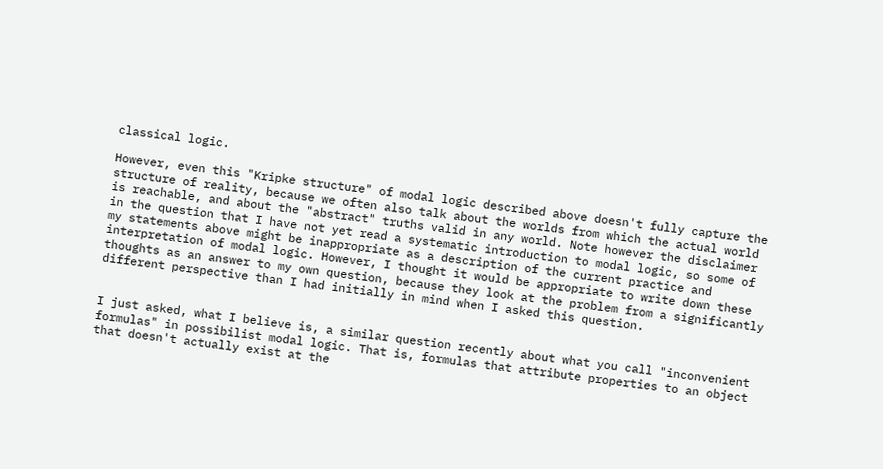classical logic.

However, even this "Kripke structure" of modal logic described above doesn't fully capture the structure of reality, because we often also talk about the worlds from which the actual world is reachable, and about the "abstract" truths valid in any world. Note however the disclaimer in the question that I have not yet read a systematic introduction to modal logic, so some of my statements above might be inappropriate as a description of the current practice and interpretation of modal logic. However, I thought it would be appropriate to write down these thoughts as an answer to my own question, because they look at the problem from a significantly different perspective than I had initially in mind when I asked this question.


I just asked, what I believe is, a similar question recently about what you call "inconvenient formulas" in possibilist modal logic. That is, formulas that attribute properties to an object that doesn't actually exist at the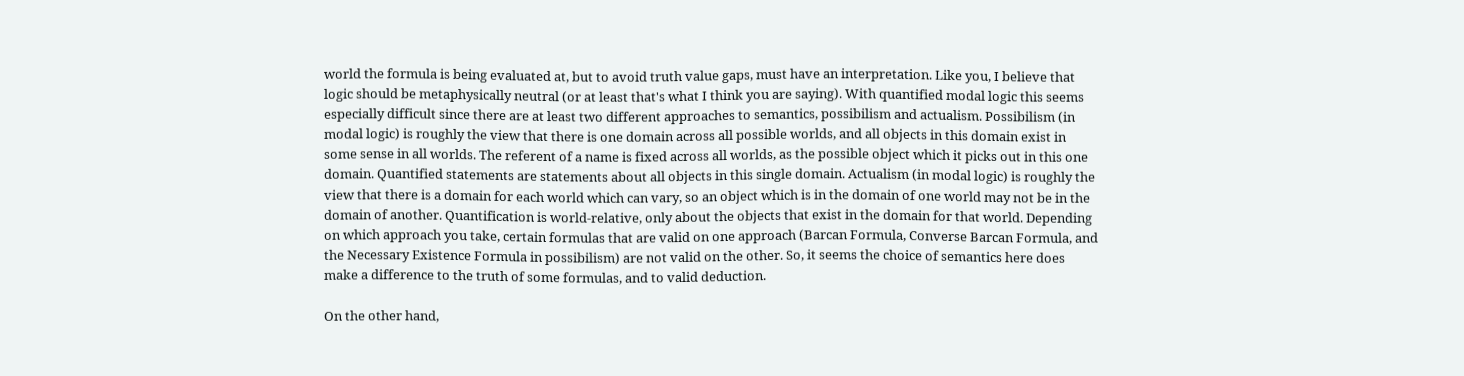world the formula is being evaluated at, but to avoid truth value gaps, must have an interpretation. Like you, I believe that logic should be metaphysically neutral (or at least that's what I think you are saying). With quantified modal logic this seems especially difficult since there are at least two different approaches to semantics, possibilism and actualism. Possibilism (in modal logic) is roughly the view that there is one domain across all possible worlds, and all objects in this domain exist in some sense in all worlds. The referent of a name is fixed across all worlds, as the possible object which it picks out in this one domain. Quantified statements are statements about all objects in this single domain. Actualism (in modal logic) is roughly the view that there is a domain for each world which can vary, so an object which is in the domain of one world may not be in the domain of another. Quantification is world-relative, only about the objects that exist in the domain for that world. Depending on which approach you take, certain formulas that are valid on one approach (Barcan Formula, Converse Barcan Formula, and the Necessary Existence Formula in possibilism) are not valid on the other. So, it seems the choice of semantics here does make a difference to the truth of some formulas, and to valid deduction.

On the other hand,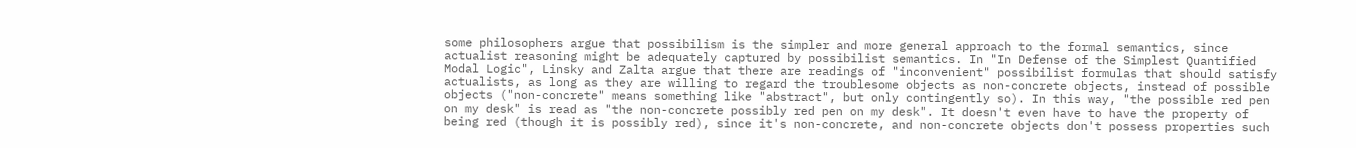some philosophers argue that possibilism is the simpler and more general approach to the formal semantics, since actualist reasoning might be adequately captured by possibilist semantics. In "In Defense of the Simplest Quantified Modal Logic", Linsky and Zalta argue that there are readings of "inconvenient" possibilist formulas that should satisfy actualists, as long as they are willing to regard the troublesome objects as non-concrete objects, instead of possible objects ("non-concrete" means something like "abstract", but only contingently so). In this way, "the possible red pen on my desk" is read as "the non-concrete possibly red pen on my desk". It doesn't even have to have the property of being red (though it is possibly red), since it's non-concrete, and non-concrete objects don't possess properties such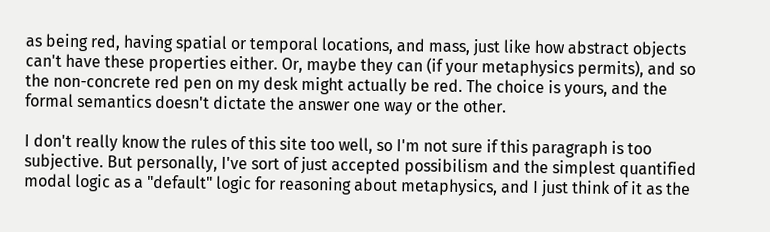as being red, having spatial or temporal locations, and mass, just like how abstract objects can't have these properties either. Or, maybe they can (if your metaphysics permits), and so the non-concrete red pen on my desk might actually be red. The choice is yours, and the formal semantics doesn't dictate the answer one way or the other.

I don't really know the rules of this site too well, so I'm not sure if this paragraph is too subjective. But personally, I've sort of just accepted possibilism and the simplest quantified modal logic as a "default" logic for reasoning about metaphysics, and I just think of it as the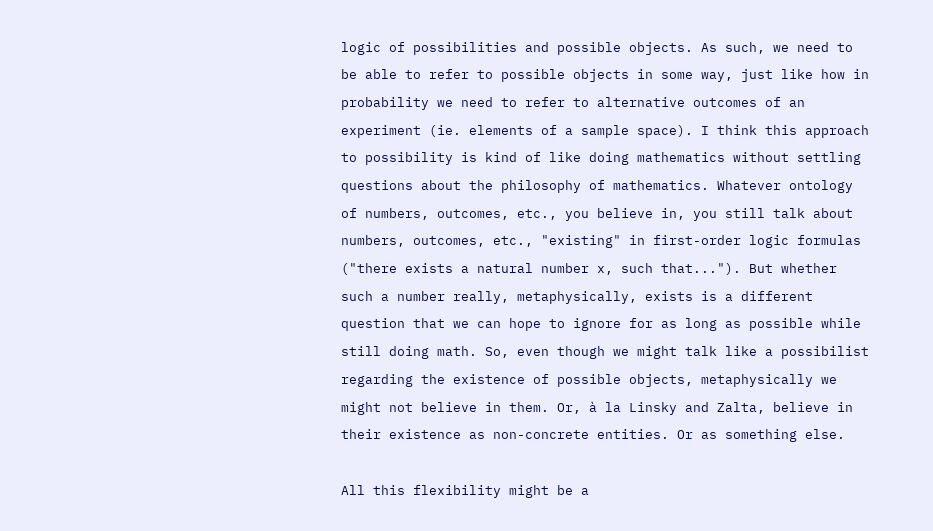logic of possibilities and possible objects. As such, we need to be able to refer to possible objects in some way, just like how in probability we need to refer to alternative outcomes of an experiment (ie. elements of a sample space). I think this approach to possibility is kind of like doing mathematics without settling questions about the philosophy of mathematics. Whatever ontology of numbers, outcomes, etc., you believe in, you still talk about numbers, outcomes, etc., "existing" in first-order logic formulas ("there exists a natural number x, such that..."). But whether such a number really, metaphysically, exists is a different question that we can hope to ignore for as long as possible while still doing math. So, even though we might talk like a possibilist regarding the existence of possible objects, metaphysically we might not believe in them. Or, à la Linsky and Zalta, believe in their existence as non-concrete entities. Or as something else.

All this flexibility might be a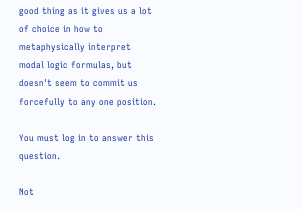good thing as it gives us a lot of choice in how to metaphysically interpret modal logic formulas, but doesn't seem to commit us forcefully to any one position.

You must log in to answer this question.

Not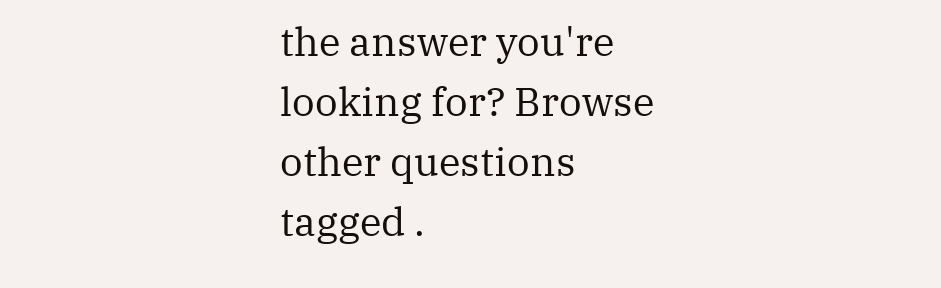the answer you're looking for? Browse other questions tagged .